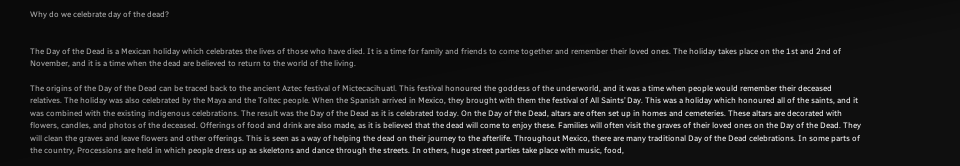Why do we celebrate day of the dead?


The Day of the Dead is a Mexican holiday which celebrates the lives of those who have died. It is a time for family and friends to come together and remember their loved ones. The holiday takes place on the 1st and 2nd of November, and it is a time when the dead are believed to return to the world of the living.

The origins of the Day of the Dead can be traced back to the ancient Aztec festival of Mictecacihuatl. This festival honoured the goddess of the underworld, and it was a time when people would remember their deceased relatives. The holiday was also celebrated by the Maya and the Toltec people. When the Spanish arrived in Mexico, they brought with them the festival of All Saints’ Day. This was a holiday which honoured all of the saints, and it was combined with the existing indigenous celebrations. The result was the Day of the Dead as it is celebrated today. On the Day of the Dead, altars are often set up in homes and cemeteries. These altars are decorated with flowers, candles, and photos of the deceased. Offerings of food and drink are also made, as it is believed that the dead will come to enjoy these. Families will often visit the graves of their loved ones on the Day of the Dead. They will clean the graves and leave flowers and other offerings. This is seen as a way of helping the dead on their journey to the afterlife. Throughout Mexico, there are many traditional Day of the Dead celebrations. In some parts of the country, Processions are held in which people dress up as skeletons and dance through the streets. In others, huge street parties take place with music, food,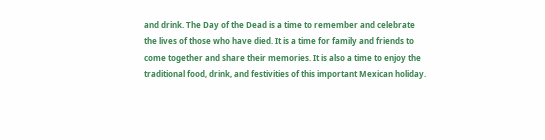and drink. The Day of the Dead is a time to remember and celebrate the lives of those who have died. It is a time for family and friends to come together and share their memories. It is also a time to enjoy the traditional food, drink, and festivities of this important Mexican holiday.